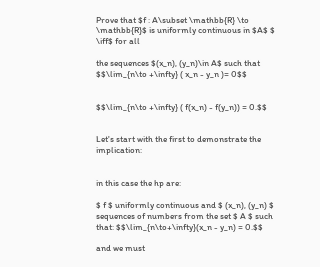Prove that $f : A\subset \mathbb{R} \to \mathbb{R}$ is uniformly continuous in $A$ $ \iff$ for all

the sequences $(x_n), (y_n)\in A$ such that $$\lim_{n\to +\infty} ( x_n - y_n )= 0$$


$$\lim_{n\to +\infty} ( f(x_n) - f(y_n)) = 0.$$


Let's start with the first to demonstrate the implication:


in this case the hp are:

$ f $ uniformly continuous and $ (x_n), (y_n) $ sequences of numbers from the set $ A $ such that: $$\lim_{n\to+\infty}(x_n - y_n) = 0.$$

and we must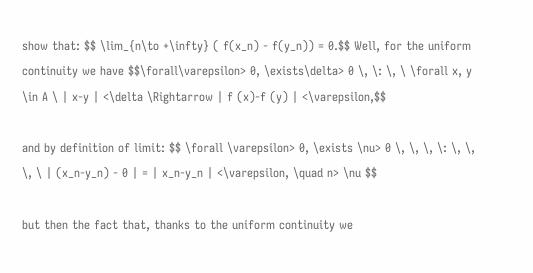show that: $$ \lim_{n\to +\infty} ( f(x_n) - f(y_n)) = 0.$$ Well, for the uniform continuity we have $$\forall\varepsilon> 0, \exists\delta> 0 \, \: \, \ \forall x, y \in A \ | x-y | <\delta \Rightarrow | f (x)-f (y) | <\varepsilon,$$

and by definition of limit: $$ \forall \varepsilon> 0, \exists \nu> 0 \, \, \, \: \, \, \, \ | (x_n-y_n) - 0 | = | x_n-y_n | <\varepsilon, \quad n> \nu $$

but then the fact that, thanks to the uniform continuity we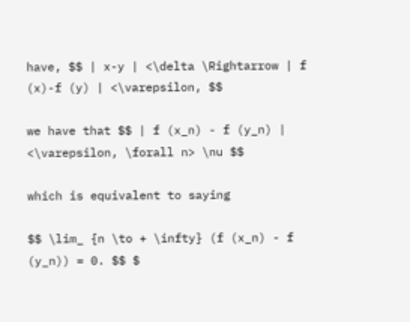have, $$ | x-y | <\delta \Rightarrow | f (x)-f (y) | <\varepsilon, $$

we have that $$ | f (x_n) - f (y_n) | <\varepsilon, \forall n> \nu $$

which is equivalent to saying

$$ \lim_ {n \to + \infty} (f (x_n) - f (y_n)) = 0. $$ $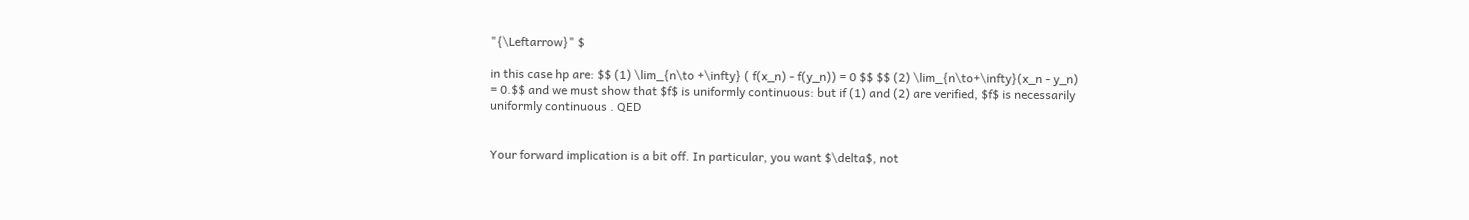"{\Leftarrow}" $

in this case hp are: $$ (1) \lim_{n\to +\infty} ( f(x_n) - f(y_n)) = 0 $$ $$ (2) \lim_{n\to+\infty}(x_n - y_n) = 0.$$ and we must show that $f$ is uniformly continuous: but if (1) and (2) are verified, $f$ is necessarily uniformly continuous . QED


Your forward implication is a bit off. In particular, you want $\delta$, not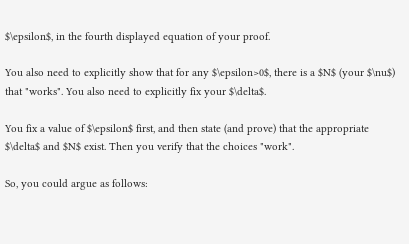$\epsilon$, in the fourth displayed equation of your proof.

You also need to explicitly show that for any $\epsilon>0$, there is a $N$ (your $\nu$) that "works". You also need to explicitly fix your $\delta$.

You fix a value of $\epsilon$ first, and then state (and prove) that the appropriate $\delta$ and $N$ exist. Then you verify that the choices "work".

So, you could argue as follows: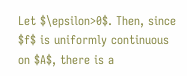Let $\epsilon>0$. Then, since $f$ is uniformly continuous on $A$, there is a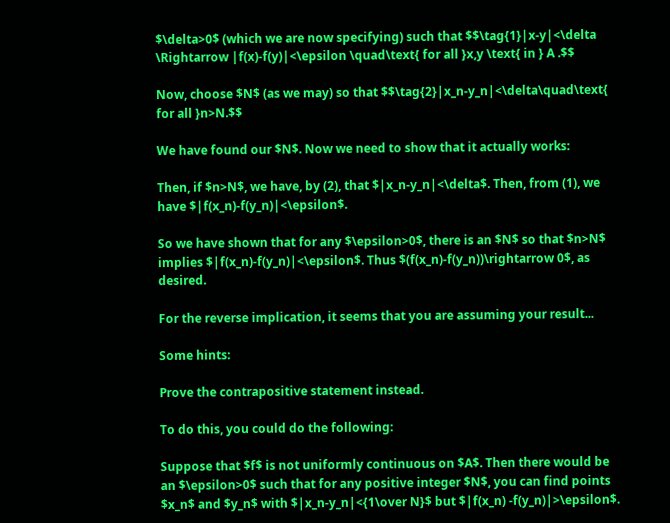$\delta>0$ (which we are now specifying) such that $$\tag{1}|x-y|<\delta \Rightarrow |f(x)-f(y)|<\epsilon \quad\text{ for all }x,y \text{ in } A .$$

Now, choose $N$ (as we may) so that $$\tag{2}|x_n-y_n|<\delta\quad\text{ for all }n>N.$$

We have found our $N$. Now we need to show that it actually works:

Then, if $n>N$, we have, by (2), that $|x_n-y_n|<\delta$. Then, from (1), we have $|f(x_n)-f(y_n)|<\epsilon$.

So we have shown that for any $\epsilon>0$, there is an $N$ so that $n>N$ implies $|f(x_n)-f(y_n)|<\epsilon$. Thus $(f(x_n)-f(y_n))\rightarrow 0$, as desired.

For the reverse implication, it seems that you are assuming your result...

Some hints:

Prove the contrapositive statement instead.

To do this, you could do the following:

Suppose that $f$ is not uniformly continuous on $A$. Then there would be an $\epsilon>0$ such that for any positive integer $N$, you can find points $x_n$ and $y_n$ with $|x_n-y_n|<{1\over N}$ but $|f(x_n) -f(y_n)|>\epsilon$.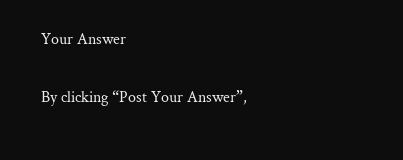Your Answer

By clicking “Post Your Answer”,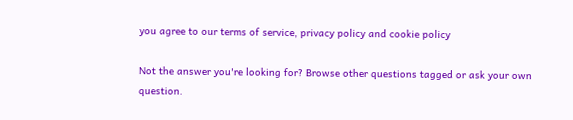you agree to our terms of service, privacy policy and cookie policy

Not the answer you're looking for? Browse other questions tagged or ask your own question.